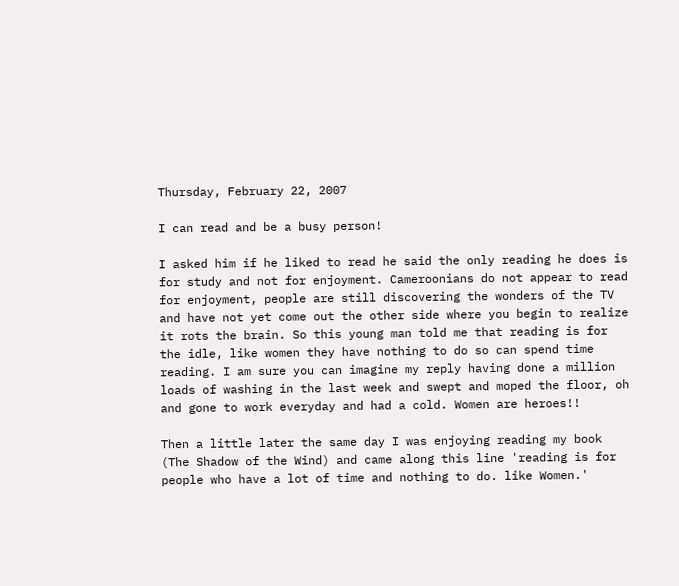Thursday, February 22, 2007

I can read and be a busy person!

I asked him if he liked to read he said the only reading he does is for study and not for enjoyment. Cameroonians do not appear to read for enjoyment, people are still discovering the wonders of the TV and have not yet come out the other side where you begin to realize it rots the brain. So this young man told me that reading is for the idle, like women they have nothing to do so can spend time reading. I am sure you can imagine my reply having done a million loads of washing in the last week and swept and moped the floor, oh and gone to work everyday and had a cold. Women are heroes!!

Then a little later the same day I was enjoying reading my book (The Shadow of the Wind) and came along this line 'reading is for people who have a lot of time and nothing to do. like Women.'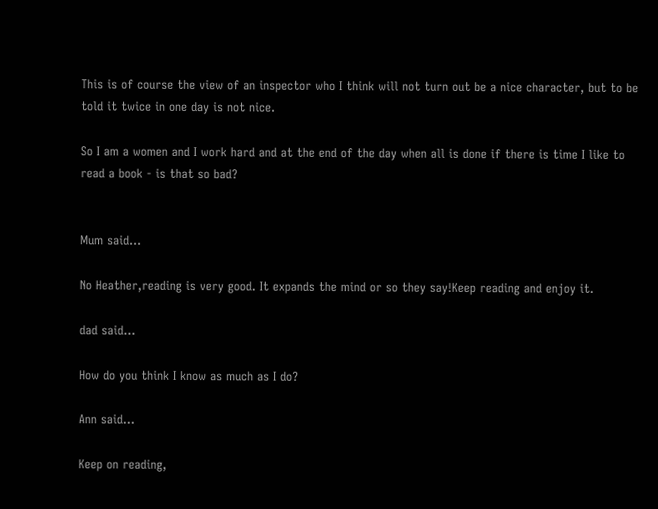This is of course the view of an inspector who I think will not turn out be a nice character, but to be told it twice in one day is not nice.

So I am a women and I work hard and at the end of the day when all is done if there is time I like to read a book - is that so bad?


Mum said...

No Heather,reading is very good. It expands the mind or so they say!Keep reading and enjoy it.

dad said...

How do you think I know as much as I do?

Ann said...

Keep on reading,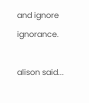and ignore ignorance.

alison said...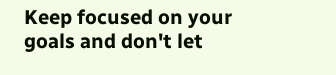Keep focused on your goals and don't let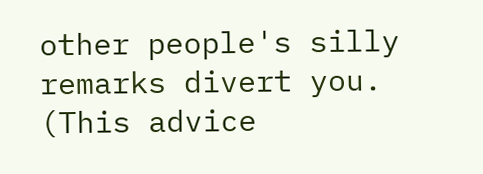other people's silly remarks divert you. (This advice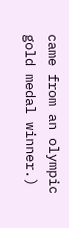came from an olympic gold medal winner.)